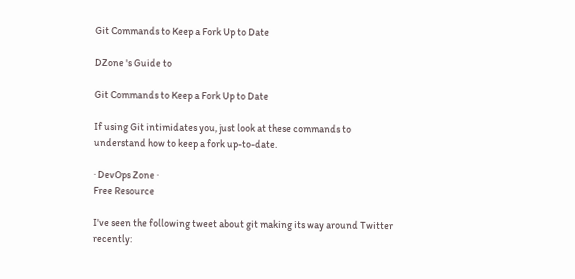Git Commands to Keep a Fork Up to Date

DZone 's Guide to

Git Commands to Keep a Fork Up to Date

If using Git intimidates you, just look at these commands to understand how to keep a fork up-to-date.

· DevOps Zone ·
Free Resource

I've seen the following tweet about git making its way around Twitter recently: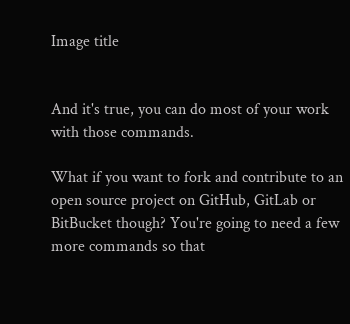Image title


And it's true, you can do most of your work with those commands.

What if you want to fork and contribute to an open source project on GitHub, GitLab or BitBucket though? You're going to need a few more commands so that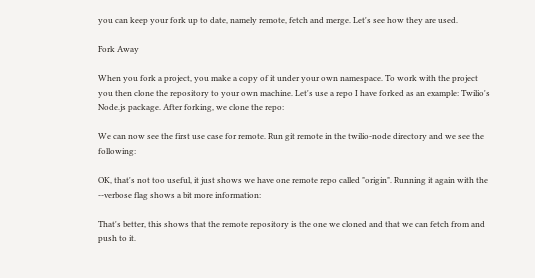you can keep your fork up to date, namely remote, fetch and merge. Let's see how they are used.

Fork Away

When you fork a project, you make a copy of it under your own namespace. To work with the project you then clone the repository to your own machine. Let's use a repo I have forked as an example: Twilio's Node.js package. After forking, we clone the repo:

We can now see the first use case for remote. Run git remote in the twilio-node directory and we see the following:

OK, that's not too useful, it just shows we have one remote repo called "origin". Running it again with the --verbose flag shows a bit more information:

That's better, this shows that the remote repository is the one we cloned and that we can fetch from and push to it.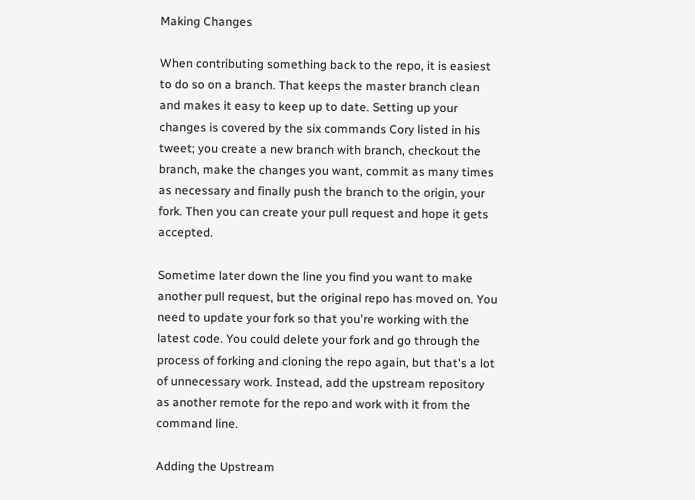Making Changes

When contributing something back to the repo, it is easiest to do so on a branch. That keeps the master branch clean and makes it easy to keep up to date. Setting up your changes is covered by the six commands Cory listed in his tweet; you create a new branch with branch, checkout the branch, make the changes you want, commit as many times as necessary and finally push the branch to the origin, your fork. Then you can create your pull request and hope it gets accepted.

Sometime later down the line you find you want to make another pull request, but the original repo has moved on. You need to update your fork so that you're working with the latest code. You could delete your fork and go through the process of forking and cloning the repo again, but that's a lot of unnecessary work. Instead, add the upstream repository as another remote for the repo and work with it from the command line.

Adding the Upstream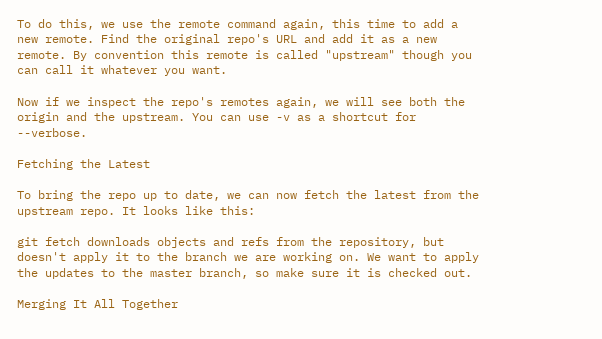To do this, we use the remote command again, this time to add a new remote. Find the original repo's URL and add it as a new remote. By convention this remote is called "upstream" though you can call it whatever you want.

Now if we inspect the repo's remotes again, we will see both the origin and the upstream. You can use -v as a shortcut for --verbose.

Fetching the Latest

To bring the repo up to date, we can now fetch the latest from the upstream repo. It looks like this:

git fetch downloads objects and refs from the repository, but doesn't apply it to the branch we are working on. We want to apply the updates to the master branch, so make sure it is checked out.

Merging It All Together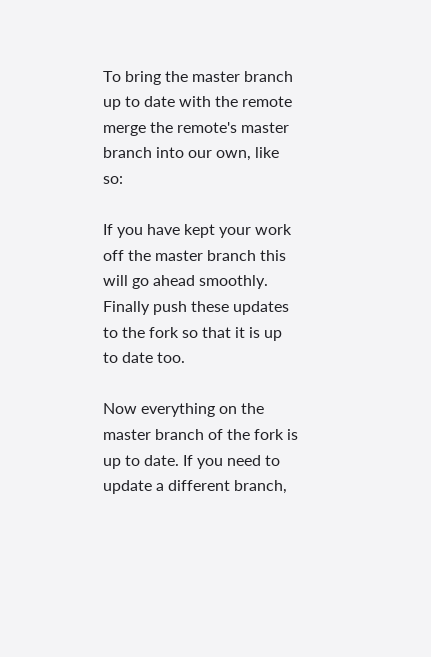To bring the master branch up to date with the remote merge the remote's master branch into our own, like so:

If you have kept your work off the master branch this will go ahead smoothly. Finally push these updates to the fork so that it is up to date too.

Now everything on the master branch of the fork is up to date. If you need to update a different branch,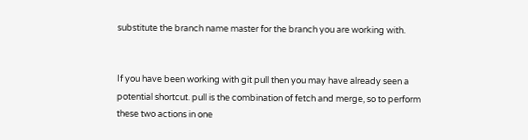substitute the branch name master for the branch you are working with.


If you have been working with git pull then you may have already seen a potential shortcut. pull is the combination of fetch and merge, so to perform these two actions in one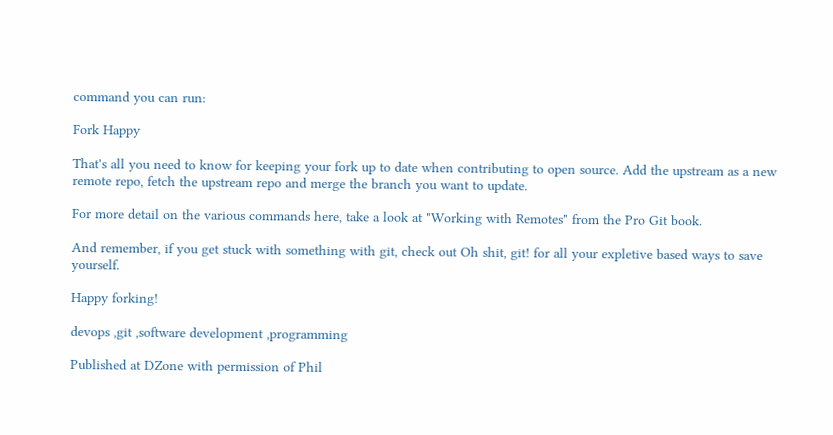command you can run:

Fork Happy

That's all you need to know for keeping your fork up to date when contributing to open source. Add the upstream as a new remote repo, fetch the upstream repo and merge the branch you want to update.

For more detail on the various commands here, take a look at "Working with Remotes" from the Pro Git book.

And remember, if you get stuck with something with git, check out Oh shit, git! for all your expletive based ways to save yourself.

Happy forking!

devops ,git ,software development ,programming

Published at DZone with permission of Phil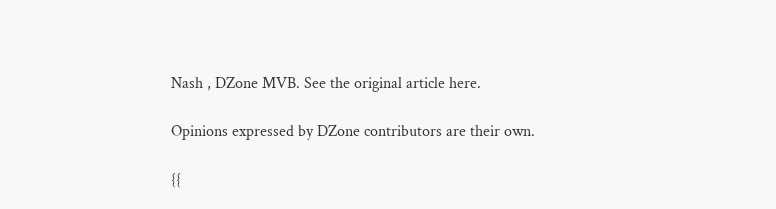Nash , DZone MVB. See the original article here.

Opinions expressed by DZone contributors are their own.

{{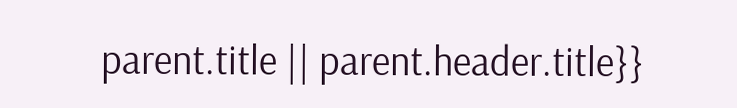parent.title || parent.header.title}}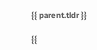{{ parent.tldr }}

{{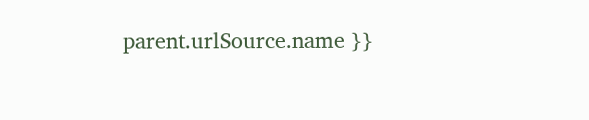parent.urlSource.name }}